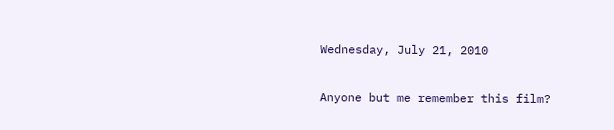Wednesday, July 21, 2010

Anyone but me remember this film?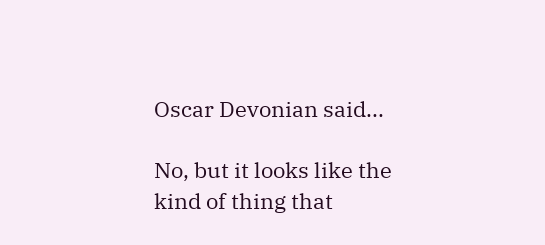Oscar Devonian said...

No, but it looks like the kind of thing that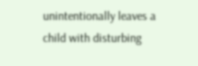unintentionally leaves a child with disturbing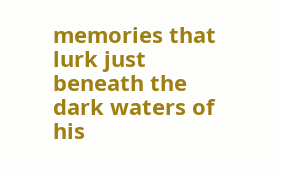memories that lurk just beneath the dark waters of his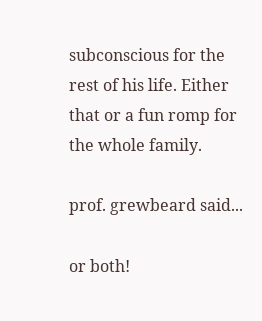subconscious for the rest of his life. Either that or a fun romp for the whole family.

prof. grewbeard said...

or both!